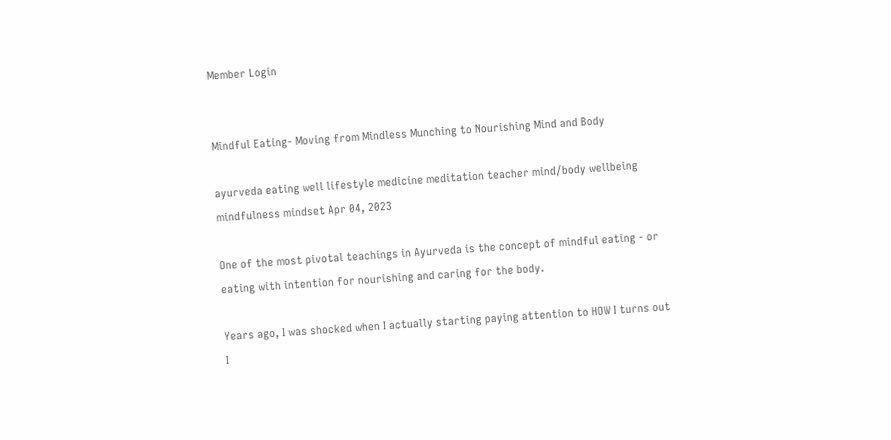Member Login


Mindful Eating- Moving from Mindless Munching to Nourishing Mind and Body

ayurveda eating well lifestyle medicine meditation teacher mind/body wellbeing mindfulness mindset Apr 04, 2023

One of the most pivotal teachings in Ayurveda is the concept of mindful eating - or eating with intention for nourishing and caring for the body.

Years ago, I was shocked when I actually starting paying attention to HOW I turns out I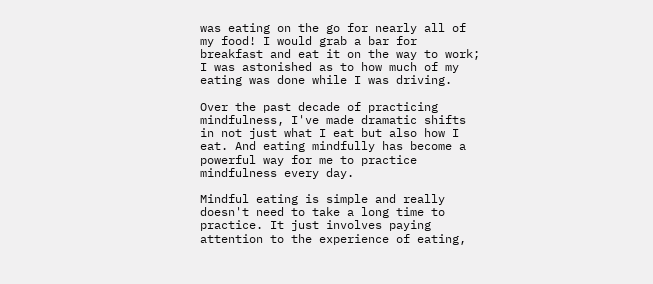was eating on the go for nearly all of my food! I would grab a bar for breakfast and eat it on the way to work; I was astonished as to how much of my eating was done while I was driving.

Over the past decade of practicing mindfulness, I've made dramatic shifts in not just what I eat but also how I eat. And eating mindfully has become a powerful way for me to practice mindfulness every day.

Mindful eating is simple and really doesn't need to take a long time to practice. It just involves paying attention to the experience of eating,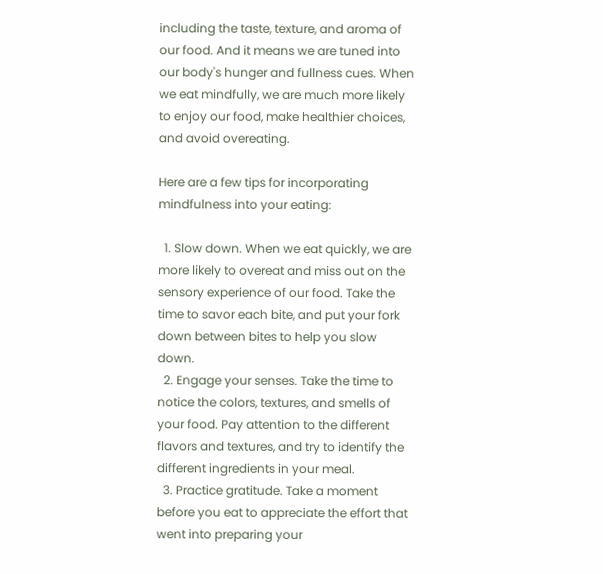including the taste, texture, and aroma of our food. And it means we are tuned into our body's hunger and fullness cues. When we eat mindfully, we are much more likely to enjoy our food, make healthier choices, and avoid overeating.

Here are a few tips for incorporating mindfulness into your eating:

  1. Slow down. When we eat quickly, we are more likely to overeat and miss out on the sensory experience of our food. Take the time to savor each bite, and put your fork down between bites to help you slow down.
  2. Engage your senses. Take the time to notice the colors, textures, and smells of your food. Pay attention to the different flavors and textures, and try to identify the different ingredients in your meal.
  3. Practice gratitude. Take a moment before you eat to appreciate the effort that went into preparing your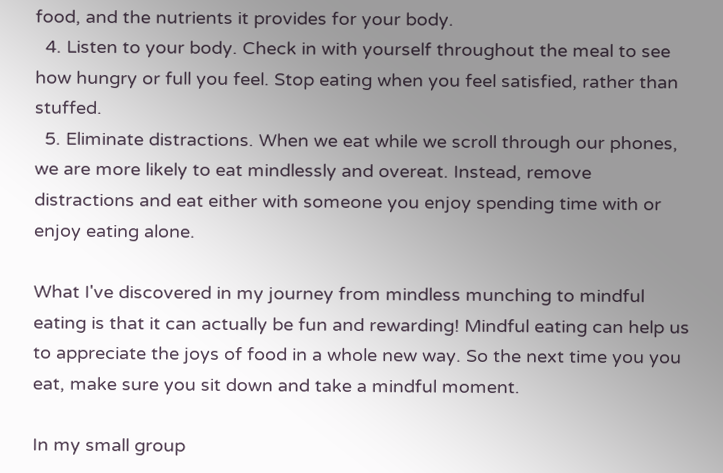food, and the nutrients it provides for your body.
  4. Listen to your body. Check in with yourself throughout the meal to see how hungry or full you feel. Stop eating when you feel satisfied, rather than stuffed.
  5. Eliminate distractions. When we eat while we scroll through our phones, we are more likely to eat mindlessly and overeat. Instead, remove distractions and eat either with someone you enjoy spending time with or enjoy eating alone.

What I've discovered in my journey from mindless munching to mindful eating is that it can actually be fun and rewarding! Mindful eating can help us to appreciate the joys of food in a whole new way. So the next time you you eat, make sure you sit down and take a mindful moment.

In my small group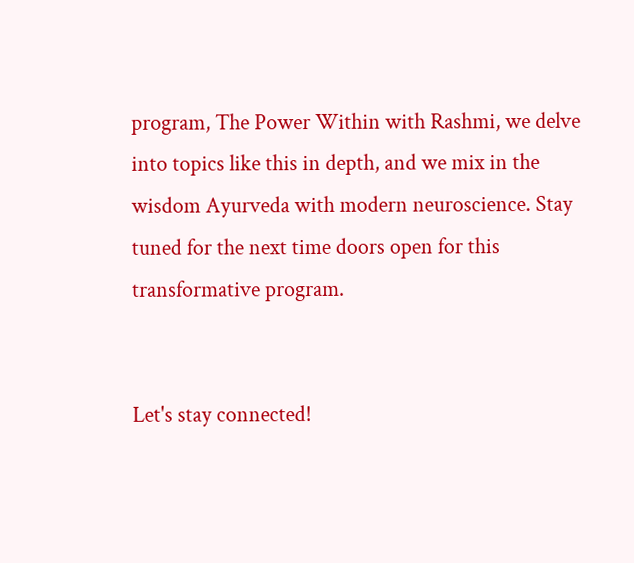program, The Power Within with Rashmi, we delve into topics like this in depth, and we mix in the wisdom Ayurveda with modern neuroscience. Stay tuned for the next time doors open for this transformative program.


Let's stay connected!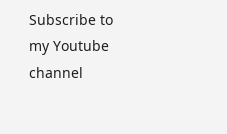Subscribe to my Youtube channel